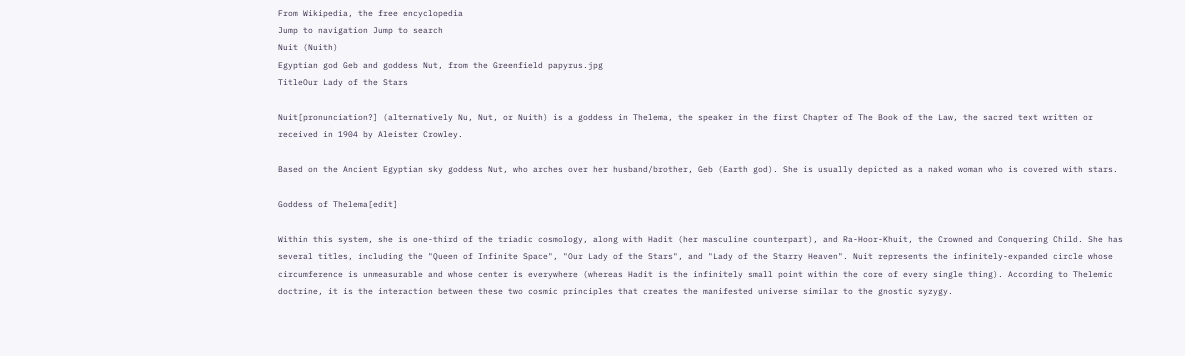From Wikipedia, the free encyclopedia
Jump to navigation Jump to search
Nuit (Nuith)
Egyptian god Geb and goddess Nut, from the Greenfield papyrus.jpg
TitleOur Lady of the Stars

Nuit[pronunciation?] (alternatively Nu, Nut, or Nuith) is a goddess in Thelema, the speaker in the first Chapter of The Book of the Law, the sacred text written or received in 1904 by Aleister Crowley.

Based on the Ancient Egyptian sky goddess Nut, who arches over her husband/brother, Geb (Earth god). She is usually depicted as a naked woman who is covered with stars.

Goddess of Thelema[edit]

Within this system, she is one-third of the triadic cosmology, along with Hadit (her masculine counterpart), and Ra-Hoor-Khuit, the Crowned and Conquering Child. She has several titles, including the "Queen of Infinite Space", "Our Lady of the Stars", and "Lady of the Starry Heaven". Nuit represents the infinitely-expanded circle whose circumference is unmeasurable and whose center is everywhere (whereas Hadit is the infinitely small point within the core of every single thing). According to Thelemic doctrine, it is the interaction between these two cosmic principles that creates the manifested universe similar to the gnostic syzygy.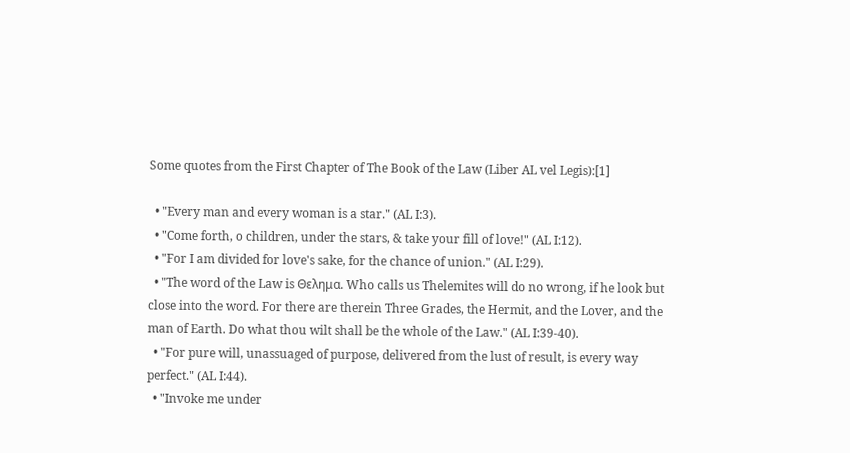Some quotes from the First Chapter of The Book of the Law (Liber AL vel Legis):[1]

  • "Every man and every woman is a star." (AL I:3).
  • "Come forth, o children, under the stars, & take your fill of love!" (AL I:12).
  • "For I am divided for love's sake, for the chance of union." (AL I:29).
  • "The word of the Law is Θελημα. Who calls us Thelemites will do no wrong, if he look but close into the word. For there are therein Three Grades, the Hermit, and the Lover, and the man of Earth. Do what thou wilt shall be the whole of the Law." (AL I:39-40).
  • "For pure will, unassuaged of purpose, delivered from the lust of result, is every way perfect." (AL I:44).
  • "Invoke me under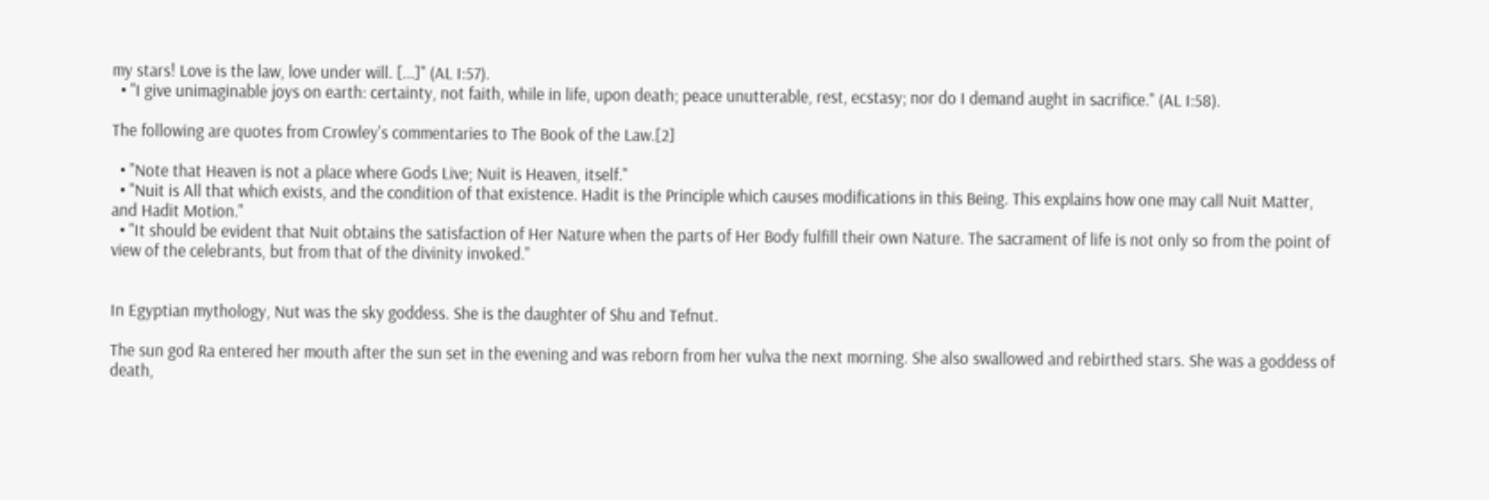my stars! Love is the law, love under will. [...]" (AL I:57).
  • "I give unimaginable joys on earth: certainty, not faith, while in life, upon death; peace unutterable, rest, ecstasy; nor do I demand aught in sacrifice." (AL I:58).

The following are quotes from Crowley's commentaries to The Book of the Law.[2]

  • "Note that Heaven is not a place where Gods Live; Nuit is Heaven, itself."
  • "Nuit is All that which exists, and the condition of that existence. Hadit is the Principle which causes modifications in this Being. This explains how one may call Nuit Matter, and Hadit Motion."
  • "It should be evident that Nuit obtains the satisfaction of Her Nature when the parts of Her Body fulfill their own Nature. The sacrament of life is not only so from the point of view of the celebrants, but from that of the divinity invoked."


In Egyptian mythology, Nut was the sky goddess. She is the daughter of Shu and Tefnut.

The sun god Ra entered her mouth after the sun set in the evening and was reborn from her vulva the next morning. She also swallowed and rebirthed stars. She was a goddess of death,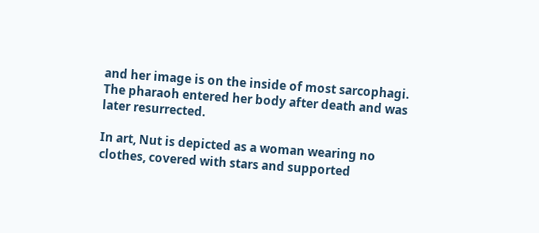and her image is on the inside of most sarcophagi. The pharaoh entered her body after death and was later resurrected.

In art, Nut is depicted as a woman wearing no clothes, covered with stars and supported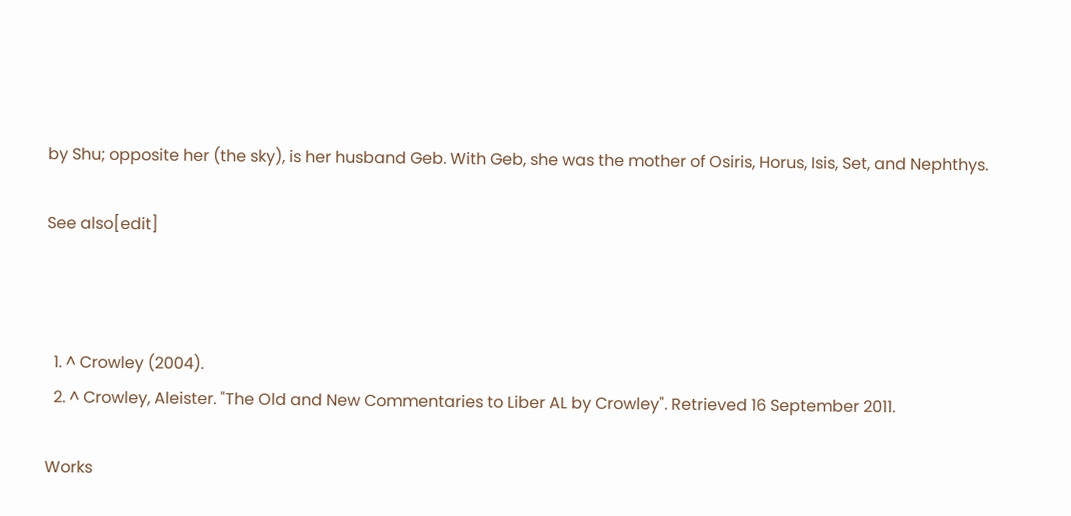by Shu; opposite her (the sky), is her husband Geb. With Geb, she was the mother of Osiris, Horus, Isis, Set, and Nephthys.

See also[edit]



  1. ^ Crowley (2004).
  2. ^ Crowley, Aleister. "The Old and New Commentaries to Liber AL by Crowley". Retrieved 16 September 2011.

Works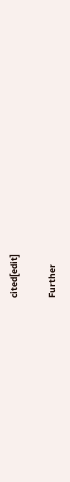cited[edit]

Further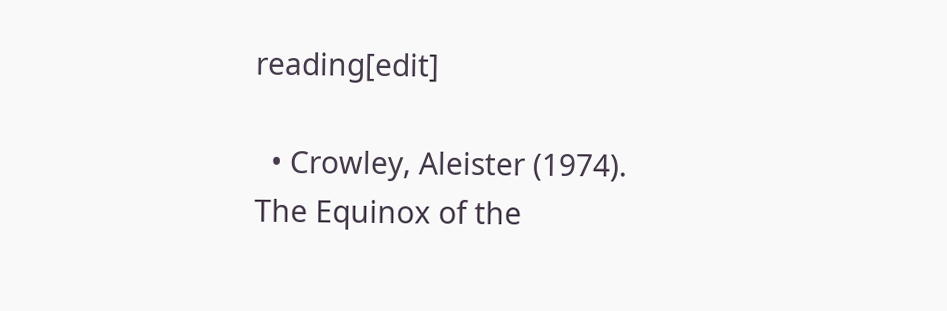reading[edit]

  • Crowley, Aleister (1974). The Equinox of the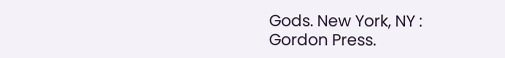Gods. New York, NY : Gordon Press.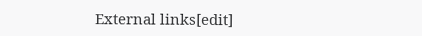External links[edit]